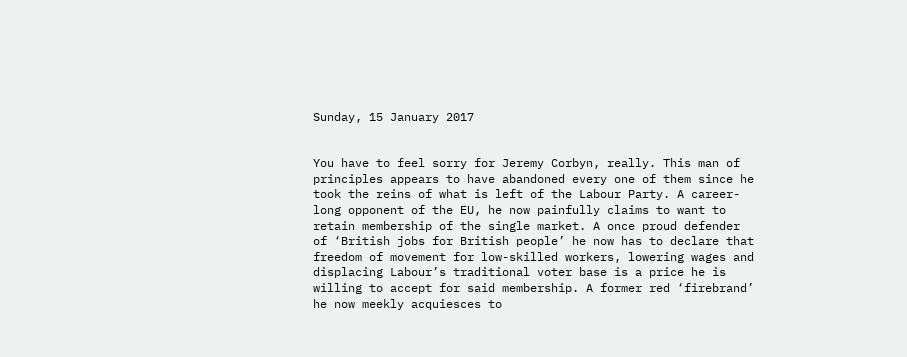Sunday, 15 January 2017


You have to feel sorry for Jeremy Corbyn, really. This man of principles appears to have abandoned every one of them since he took the reins of what is left of the Labour Party. A career-long opponent of the EU, he now painfully claims to want to retain membership of the single market. A once proud defender of ‘British jobs for British people’ he now has to declare that freedom of movement for low-skilled workers, lowering wages and displacing Labour’s traditional voter base is a price he is willing to accept for said membership. A former red ‘firebrand’ he now meekly acquiesces to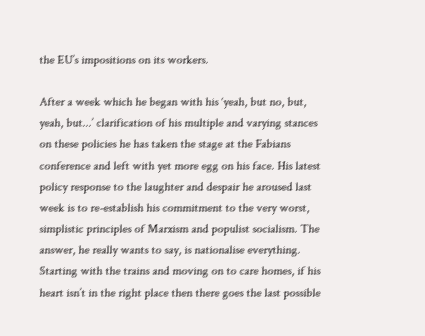the EU’s impositions on its workers.

After a week which he began with his ‘yeah, but no, but, yeah, but...’ clarification of his multiple and varying stances on these policies he has taken the stage at the Fabians conference and left with yet more egg on his face. His latest policy response to the laughter and despair he aroused last week is to re-establish his commitment to the very worst, simplistic principles of Marxism and populist socialism. The answer, he really wants to say, is nationalise everything. Starting with the trains and moving on to care homes, if his heart isn’t in the right place then there goes the last possible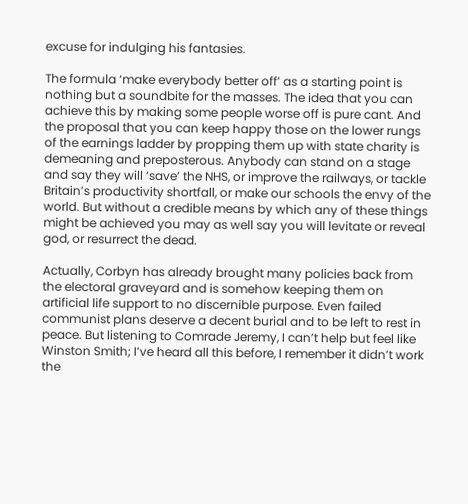excuse for indulging his fantasies.

The formula ‘make everybody better off’ as a starting point is nothing but a soundbite for the masses. The idea that you can achieve this by making some people worse off is pure cant. And the proposal that you can keep happy those on the lower rungs of the earnings ladder by propping them up with state charity is demeaning and preposterous. Anybody can stand on a stage and say they will ‘save’ the NHS, or improve the railways, or tackle Britain’s productivity shortfall, or make our schools the envy of the world. But without a credible means by which any of these things might be achieved you may as well say you will levitate or reveal god, or resurrect the dead.

Actually, Corbyn has already brought many policies back from the electoral graveyard and is somehow keeping them on artificial life support to no discernible purpose. Even failed communist plans deserve a decent burial and to be left to rest in peace. But listening to Comrade Jeremy, I can’t help but feel like Winston Smith; I’ve heard all this before, I remember it didn’t work the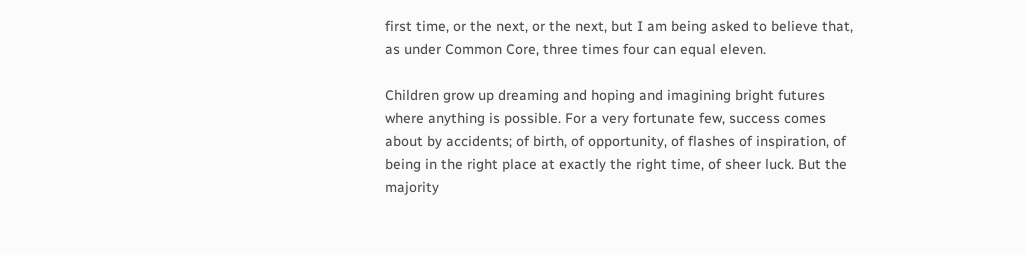first time, or the next, or the next, but I am being asked to believe that, as under Common Core, three times four can equal eleven.

Children grow up dreaming and hoping and imagining bright futures where anything is possible. For a very fortunate few, success comes about by accidents; of birth, of opportunity, of flashes of inspiration, of being in the right place at exactly the right time, of sheer luck. But the majority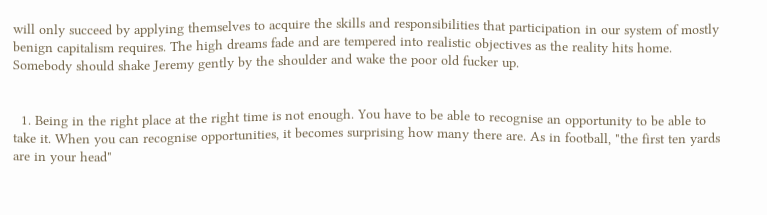will only succeed by applying themselves to acquire the skills and responsibilities that participation in our system of mostly benign capitalism requires. The high dreams fade and are tempered into realistic objectives as the reality hits home. Somebody should shake Jeremy gently by the shoulder and wake the poor old fucker up.


  1. Being in the right place at the right time is not enough. You have to be able to recognise an opportunity to be able to take it. When you can recognise opportunities, it becomes surprising how many there are. As in football, "the first ten yards are in your head"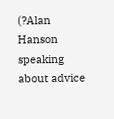(?Alan Hanson speaking about advice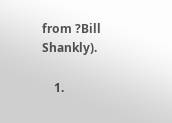from ?Bill Shankly).

    1.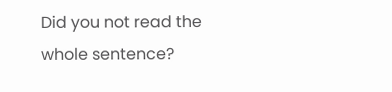Did you not read the whole sentence?